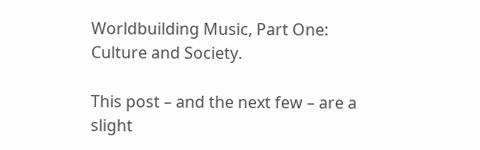Worldbuilding Music, Part One: Culture and Society.

This post – and the next few – are a slight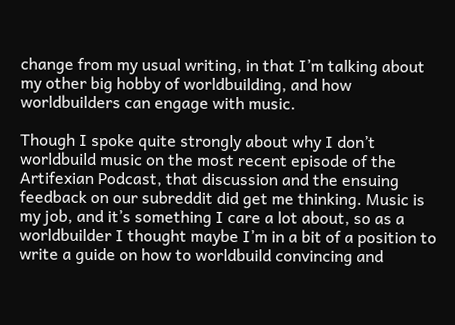change from my usual writing, in that I’m talking about my other big hobby of worldbuilding, and how worldbuilders can engage with music.

Though I spoke quite strongly about why I don’t worldbuild music on the most recent episode of the Artifexian Podcast, that discussion and the ensuing feedback on our subreddit did get me thinking. Music is my job, and it’s something I care a lot about, so as a worldbuilder I thought maybe I’m in a bit of a position to write a guide on how to worldbuild convincing and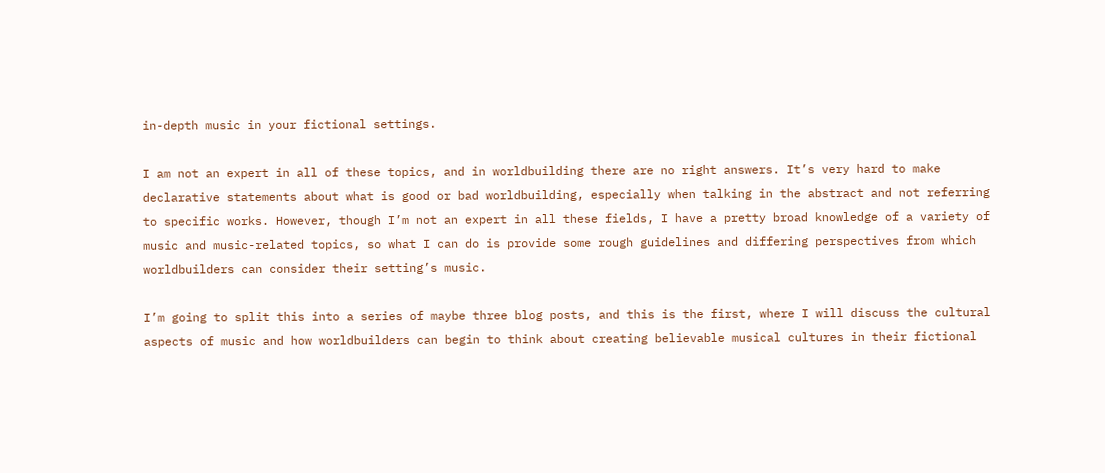in-depth music in your fictional settings.

I am not an expert in all of these topics, and in worldbuilding there are no right answers. It’s very hard to make declarative statements about what is good or bad worldbuilding, especially when talking in the abstract and not referring to specific works. However, though I’m not an expert in all these fields, I have a pretty broad knowledge of a variety of music and music-related topics, so what I can do is provide some rough guidelines and differing perspectives from which worldbuilders can consider their setting’s music.

I’m going to split this into a series of maybe three blog posts, and this is the first, where I will discuss the cultural aspects of music and how worldbuilders can begin to think about creating believable musical cultures in their fictional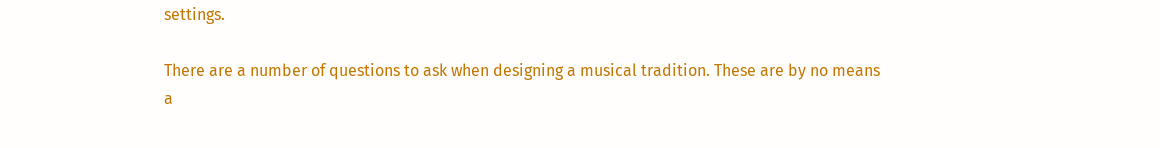settings.

There are a number of questions to ask when designing a musical tradition. These are by no means a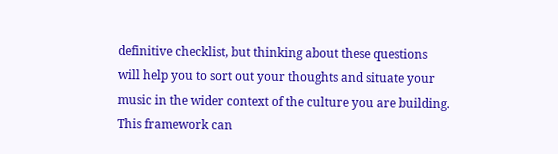definitive checklist, but thinking about these questions will help you to sort out your thoughts and situate your music in the wider context of the culture you are building. This framework can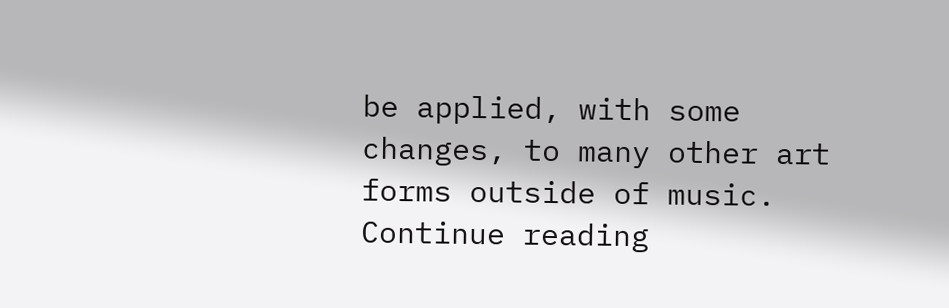be applied, with some changes, to many other art forms outside of music.
Continue reading